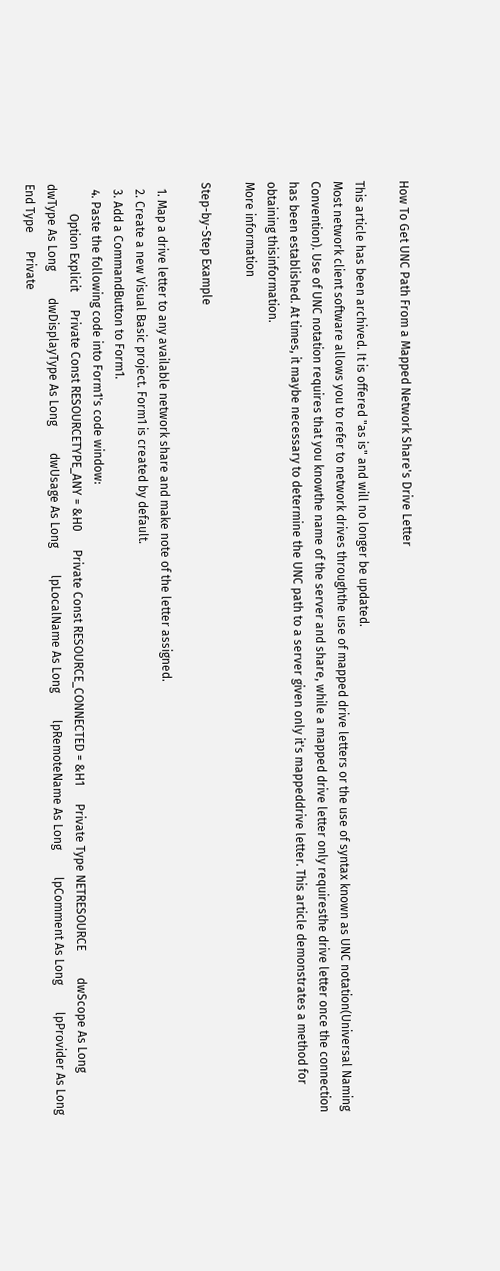How To Get UNC Path From a Mapped Network Share's Drive Letter

This article has been archived. It is offered "as is" and will no longer be updated.
Most network client software allows you to refer to network drives throughthe use of mapped drive letters or the use of syntax known as UNC notation(Universal Naming Convention). Use of UNC notation requires that you knowthe name of the server and share, while a mapped drive letter only requiresthe drive letter once the connection has been established. At times, it maybe necessary to determine the UNC path to a server given only it's mappeddrive letter. This article demonstrates a method for obtaining thisinformation.
More information

Step-by-Step Example

  1. Map a drive letter to any available network share and make note of the letter assigned.
  2. Create a new Visual Basic project. Form1 is created by default.
  3. Add a CommandButton to Form1.
  4. Paste the following code into Form1's code window:
          Option Explicit      Private Const RESOURCETYPE_ANY = &H0      Private Const RESOURCE_CONNECTED = &H1      Private Type NETRESOURCE         dwScope As Long         dwType As Long         dwDisplayType As Long         dwUsage As Long         lpLocalName As Long         lpRemoteName As Long         lpComment As Long         lpProvider As Long      End Type      Private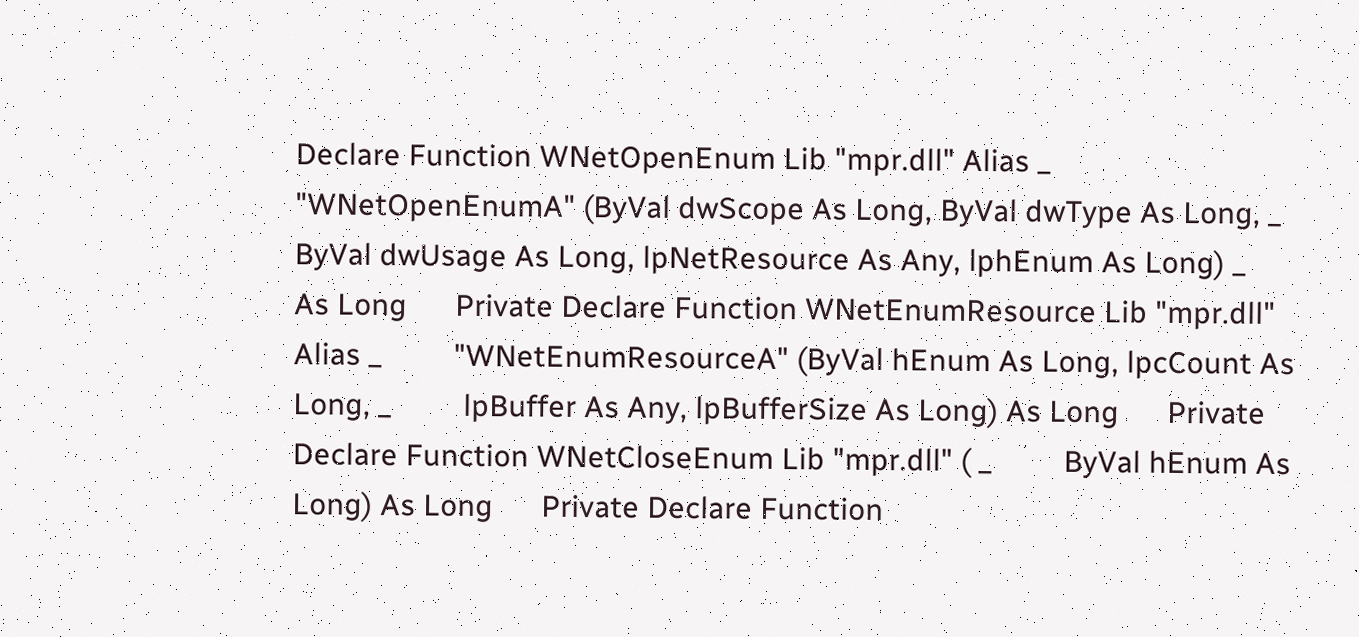Declare Function WNetOpenEnum Lib "mpr.dll" Alias _         "WNetOpenEnumA" (ByVal dwScope As Long, ByVal dwType As Long, _         ByVal dwUsage As Long, lpNetResource As Any, lphEnum As Long) _         As Long      Private Declare Function WNetEnumResource Lib "mpr.dll" Alias _         "WNetEnumResourceA" (ByVal hEnum As Long, lpcCount As Long, _         lpBuffer As Any, lpBufferSize As Long) As Long      Private Declare Function WNetCloseEnum Lib "mpr.dll" ( _         ByVal hEnum As Long) As Long      Private Declare Function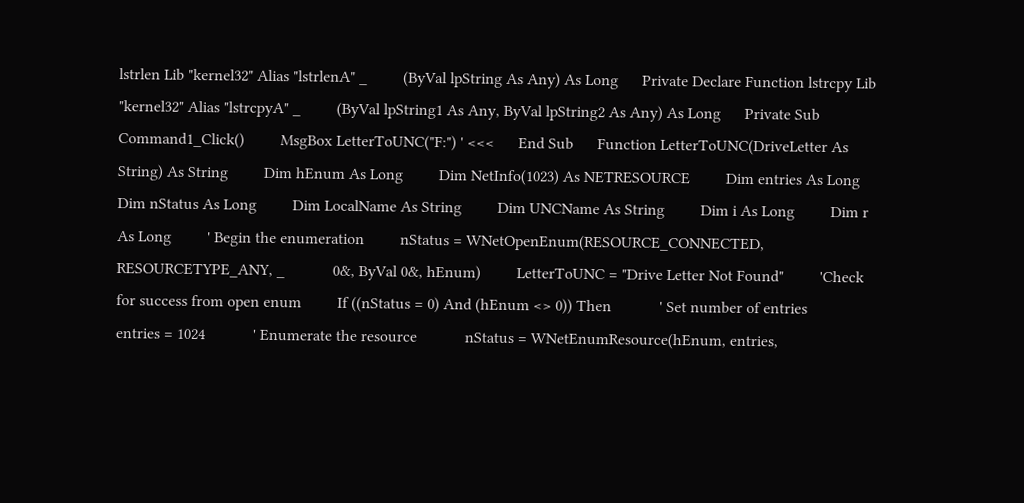lstrlen Lib "kernel32" Alias "lstrlenA" _         (ByVal lpString As Any) As Long      Private Declare Function lstrcpy Lib "kernel32" Alias "lstrcpyA" _         (ByVal lpString1 As Any, ByVal lpString2 As Any) As Long      Private Sub Command1_Click()         MsgBox LetterToUNC("F:") ' <<<      End Sub      Function LetterToUNC(DriveLetter As String) As String         Dim hEnum As Long         Dim NetInfo(1023) As NETRESOURCE         Dim entries As Long         Dim nStatus As Long         Dim LocalName As String         Dim UNCName As String         Dim i As Long         Dim r As Long         ' Begin the enumeration         nStatus = WNetOpenEnum(RESOURCE_CONNECTED, RESOURCETYPE_ANY, _            0&, ByVal 0&, hEnum)         LetterToUNC = "Drive Letter Not Found"         'Check for success from open enum         If ((nStatus = 0) And (hEnum <> 0)) Then            ' Set number of entries            entries = 1024            ' Enumerate the resource            nStatus = WNetEnumResource(hEnum, entries,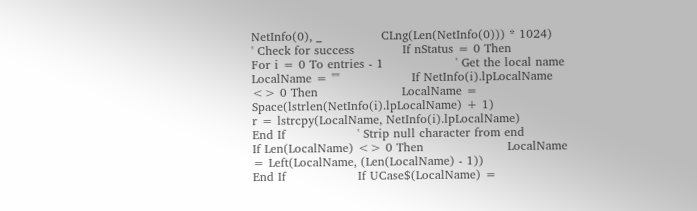NetInfo(0), _               CLng(Len(NetInfo(0))) * 1024)            ' Check for success            If nStatus = 0 Then               For i = 0 To entries - 1                  ' Get the local name                  LocalName = ""                  If NetInfo(i).lpLocalName <> 0 Then                     LocalName = Space(lstrlen(NetInfo(i).lpLocalName) + 1)                     r = lstrcpy(LocalName, NetInfo(i).lpLocalName)                  End If                  ' Strip null character from end                  If Len(LocalName) <> 0 Then                     LocalName = Left(LocalName, (Len(LocalName) - 1))                  End If                  If UCase$(LocalName) =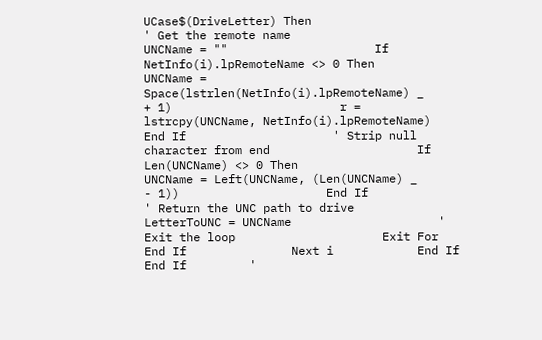UCase$(DriveLetter) Then                     ' Get the remote name                     UNCName = ""                     If NetInfo(i).lpRemoteName <> 0 Then                        UNCName = Space(lstrlen(NetInfo(i).lpRemoteName) _                           + 1)                        r = lstrcpy(UNCName, NetInfo(i).lpRemoteName)                     End If                     ' Strip null character from end                     If Len(UNCName) <> 0 Then                        UNCName = Left(UNCName, (Len(UNCName) _                           - 1))                     End If                     ' Return the UNC path to drive                     LetterToUNC = UNCName                     ' Exit the loop                     Exit For                  End If               Next i            End If         End If         '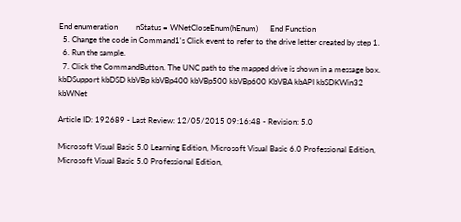End enumeration         nStatus = WNetCloseEnum(hEnum)      End Function
  5. Change the code in Command1's Click event to refer to the drive letter created by step 1.
  6. Run the sample.
  7. Click the CommandButton. The UNC path to the mapped drive is shown in a message box.
kbDSupport kbDSD kbVBp kbVBp400 kbVBp500 kbVBp600 KbVBA kbAPI kbSDKWin32 kbWNet

Article ID: 192689 - Last Review: 12/05/2015 09:16:48 - Revision: 5.0

Microsoft Visual Basic 5.0 Learning Edition, Microsoft Visual Basic 6.0 Professional Edition, Microsoft Visual Basic 5.0 Professional Edition,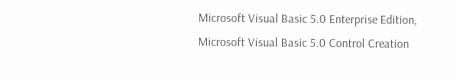Microsoft Visual Basic 5.0 Enterprise Edition, Microsoft Visual Basic 5.0 Control Creation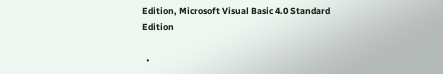Edition, Microsoft Visual Basic 4.0 Standard Edition

  •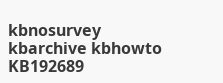kbnosurvey kbarchive kbhowto KB192689